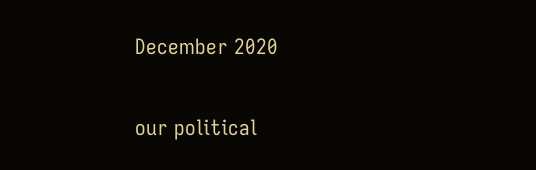December 2020


our political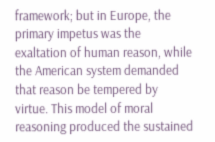framework; but in Europe, the primary impetus was the exaltation of human reason, while the American system demanded that reason be tempered by virtue. This model of moral reasoning produced the sustained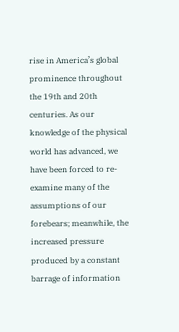rise in America’s global prominence throughout the 19th and 20th centuries. As our knowledge of the physical world has advanced, we have been forced to re-examine many of the assumptions of our forebears; meanwhile, the increased pressure produced by a constant barrage of information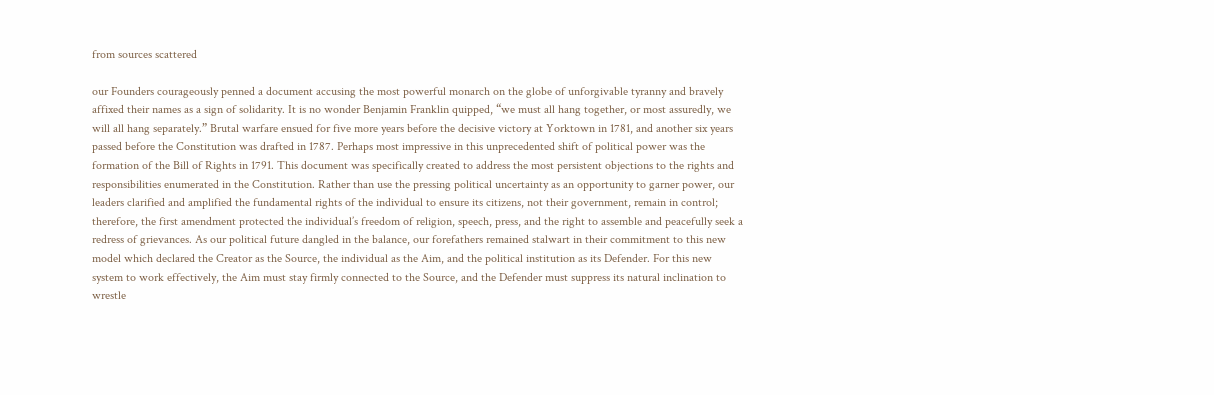from sources scattered

our Founders courageously penned a document accusing the most powerful monarch on the globe of unforgivable tyranny and bravely affixed their names as a sign of solidarity. It is no wonder Benjamin Franklin quipped, “we must all hang together, or most assuredly, we will all hang separately.” Brutal warfare ensued for five more years before the decisive victory at Yorktown in 1781, and another six years passed before the Constitution was drafted in 1787. Perhaps most impressive in this unprecedented shift of political power was the formation of the Bill of Rights in 1791. This document was specifically created to address the most persistent objections to the rights and responsibilities enumerated in the Constitution. Rather than use the pressing political uncertainty as an opportunity to garner power, our leaders clarified and amplified the fundamental rights of the individual to ensure its citizens, not their government, remain in control; therefore, the first amendment protected the individual’s freedom of religion, speech, press, and the right to assemble and peacefully seek a redress of grievances. As our political future dangled in the balance, our forefathers remained stalwart in their commitment to this new model which declared the Creator as the Source, the individual as the Aim, and the political institution as its Defender. For this new system to work effectively, the Aim must stay firmly connected to the Source, and the Defender must suppress its natural inclination to wrestle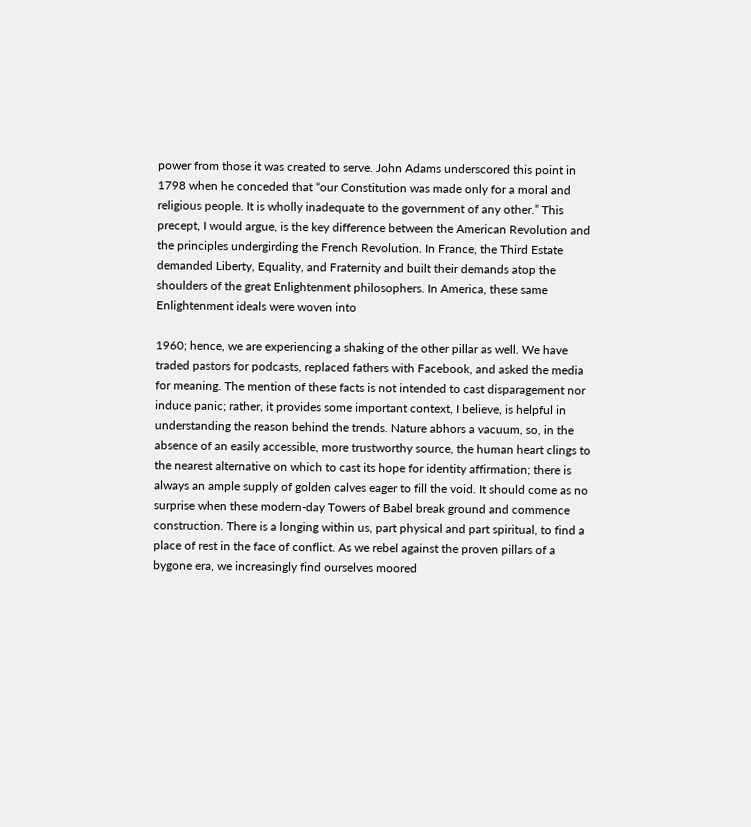power from those it was created to serve. John Adams underscored this point in 1798 when he conceded that “our Constitution was made only for a moral and religious people. It is wholly inadequate to the government of any other.” This precept, I would argue, is the key difference between the American Revolution and the principles undergirding the French Revolution. In France, the Third Estate demanded Liberty, Equality, and Fraternity and built their demands atop the shoulders of the great Enlightenment philosophers. In America, these same Enlightenment ideals were woven into

1960; hence, we are experiencing a shaking of the other pillar as well. We have traded pastors for podcasts, replaced fathers with Facebook, and asked the media for meaning. The mention of these facts is not intended to cast disparagement nor induce panic; rather, it provides some important context, I believe, is helpful in understanding the reason behind the trends. Nature abhors a vacuum, so, in the absence of an easily accessible, more trustworthy source, the human heart clings to the nearest alternative on which to cast its hope for identity affirmation; there is always an ample supply of golden calves eager to fill the void. It should come as no surprise when these modern-day Towers of Babel break ground and commence construction. There is a longing within us, part physical and part spiritual, to find a place of rest in the face of conflict. As we rebel against the proven pillars of a bygone era, we increasingly find ourselves moored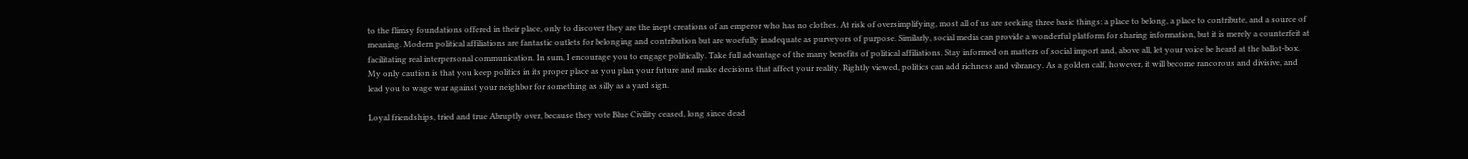to the flimsy foundations offered in their place, only to discover they are the inept creations of an emperor who has no clothes. At risk of oversimplifying, most all of us are seeking three basic things: a place to belong, a place to contribute, and a source of meaning. Modern political affiliations are fantastic outlets for belonging and contribution but are woefully inadequate as purveyors of purpose. Similarly, social media can provide a wonderful platform for sharing information, but it is merely a counterfeit at facilitating real interpersonal communication. In sum, I encourage you to engage politically. Take full advantage of the many benefits of political affiliations. Stay informed on matters of social import and, above all, let your voice be heard at the ballot-box. My only caution is that you keep politics in its proper place as you plan your future and make decisions that affect your reality. Rightly viewed, politics can add richness and vibrancy. As a golden calf, however, it will become rancorous and divisive, and lead you to wage war against your neighbor for something as silly as a yard sign.

Loyal friendships, tried and true Abruptly over, because they vote Blue Civility ceased, long since dead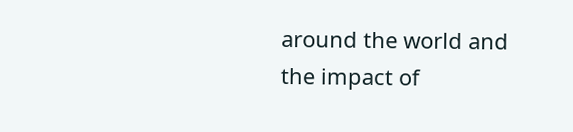around the world and the impact of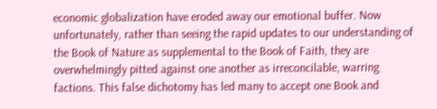economic globalization have eroded away our emotional buffer. Now unfortunately, rather than seeing the rapid updates to our understanding of the Book of Nature as supplemental to the Book of Faith, they are overwhelmingly pitted against one another as irreconcilable, warring factions. This false dichotomy has led many to accept one Book and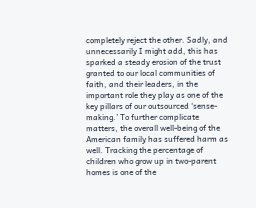completely reject the other. Sadly, and unnecessarily I might add, this has sparked a steady erosion of the trust granted to our local communities of faith, and their leaders, in the important role they play as one of the key pillars of our outsourced ‘sense- making.’ To further complicate matters, the overall well-being of the American family has suffered harm as well. Tracking the percentage of children who grow up in two-parent homes is one of the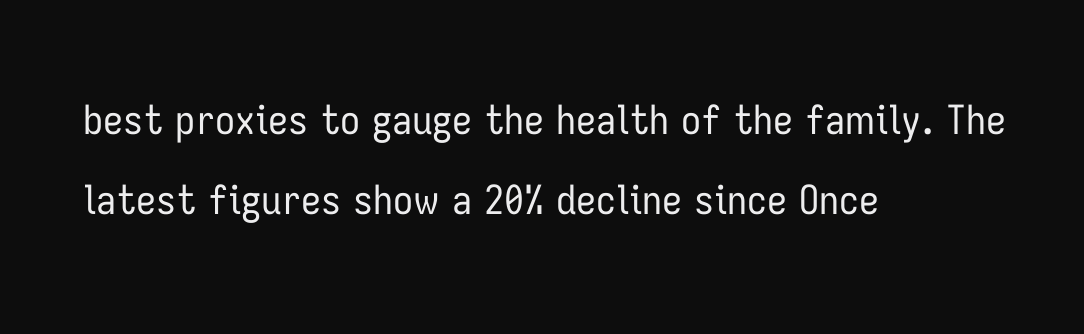best proxies to gauge the health of the family. The latest figures show a 20% decline since Once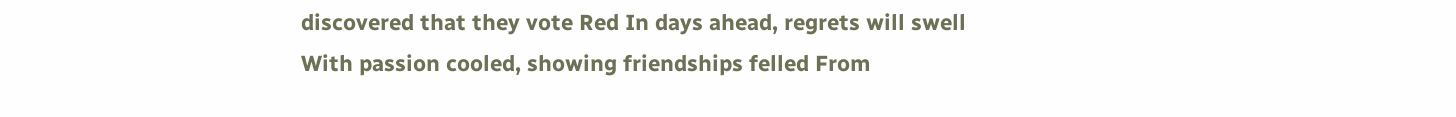discovered that they vote Red In days ahead, regrets will swell With passion cooled, showing friendships felled From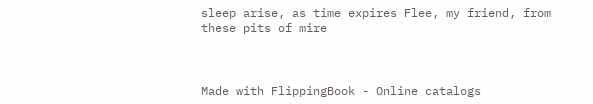sleep arise, as time expires Flee, my friend, from these pits of mire



Made with FlippingBook - Online catalogs